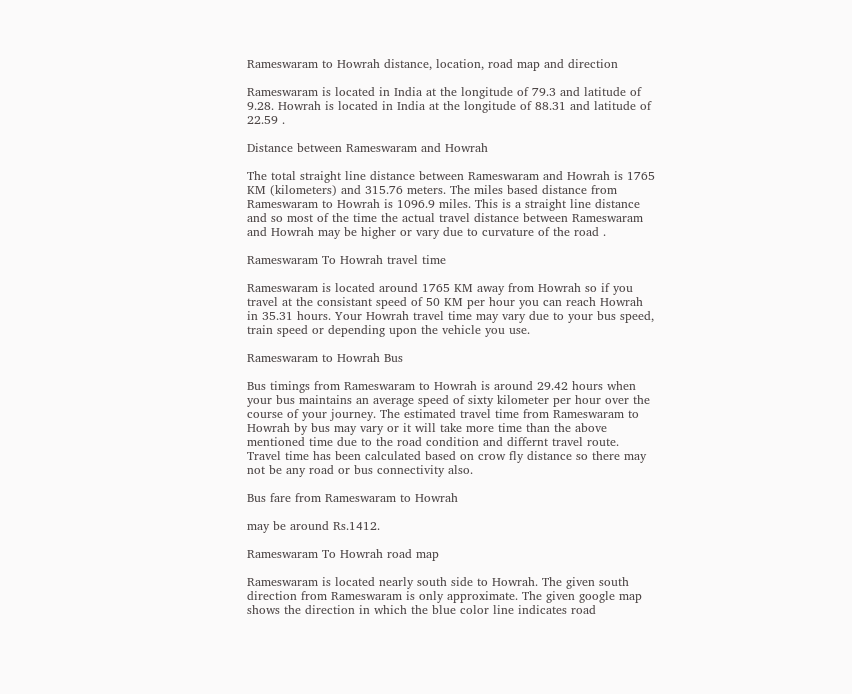Rameswaram to Howrah distance, location, road map and direction

Rameswaram is located in India at the longitude of 79.3 and latitude of 9.28. Howrah is located in India at the longitude of 88.31 and latitude of 22.59 .

Distance between Rameswaram and Howrah

The total straight line distance between Rameswaram and Howrah is 1765 KM (kilometers) and 315.76 meters. The miles based distance from Rameswaram to Howrah is 1096.9 miles. This is a straight line distance and so most of the time the actual travel distance between Rameswaram and Howrah may be higher or vary due to curvature of the road .

Rameswaram To Howrah travel time

Rameswaram is located around 1765 KM away from Howrah so if you travel at the consistant speed of 50 KM per hour you can reach Howrah in 35.31 hours. Your Howrah travel time may vary due to your bus speed, train speed or depending upon the vehicle you use.

Rameswaram to Howrah Bus

Bus timings from Rameswaram to Howrah is around 29.42 hours when your bus maintains an average speed of sixty kilometer per hour over the course of your journey. The estimated travel time from Rameswaram to Howrah by bus may vary or it will take more time than the above mentioned time due to the road condition and differnt travel route. Travel time has been calculated based on crow fly distance so there may not be any road or bus connectivity also.

Bus fare from Rameswaram to Howrah

may be around Rs.1412.

Rameswaram To Howrah road map

Rameswaram is located nearly south side to Howrah. The given south direction from Rameswaram is only approximate. The given google map shows the direction in which the blue color line indicates road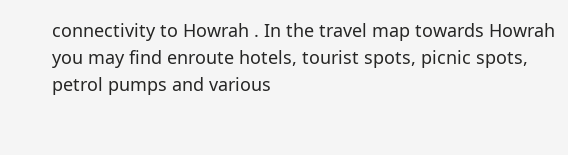connectivity to Howrah . In the travel map towards Howrah you may find enroute hotels, tourist spots, picnic spots, petrol pumps and various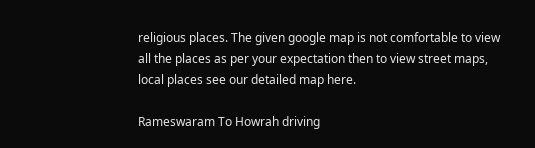religious places. The given google map is not comfortable to view all the places as per your expectation then to view street maps, local places see our detailed map here.

Rameswaram To Howrah driving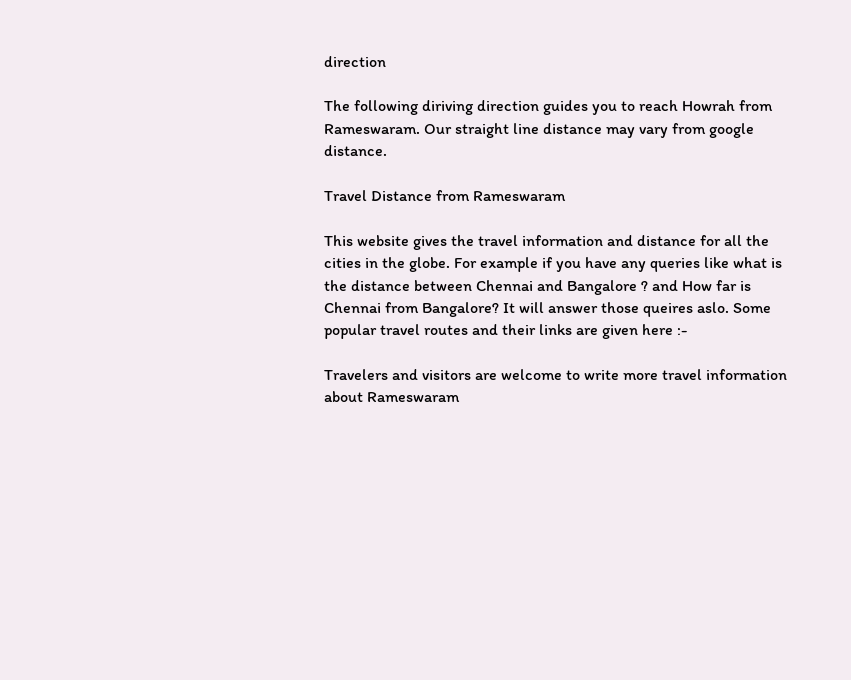direction

The following diriving direction guides you to reach Howrah from Rameswaram. Our straight line distance may vary from google distance.

Travel Distance from Rameswaram

This website gives the travel information and distance for all the cities in the globe. For example if you have any queries like what is the distance between Chennai and Bangalore ? and How far is Chennai from Bangalore? It will answer those queires aslo. Some popular travel routes and their links are given here :-

Travelers and visitors are welcome to write more travel information about Rameswaram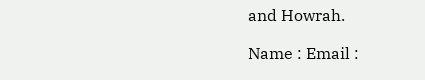and Howrah.

Name : Email :